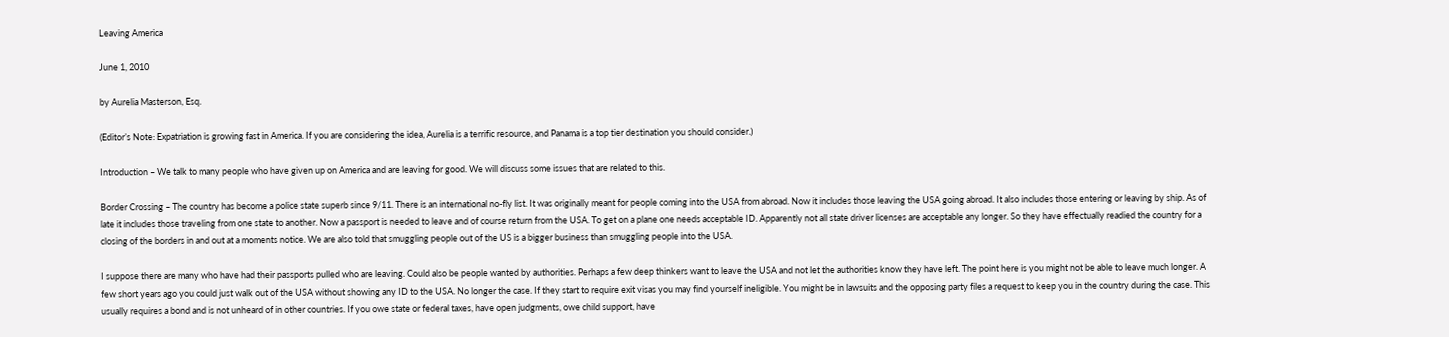Leaving America

June 1, 2010

by Aurelia Masterson, Esq.

(Editor’s Note: Expatriation is growing fast in America. If you are considering the idea, Aurelia is a terrific resource, and Panama is a top tier destination you should consider.)

Introduction – We talk to many people who have given up on America and are leaving for good. We will discuss some issues that are related to this.

Border Crossing – The country has become a police state superb since 9/11. There is an international no-fly list. It was originally meant for people coming into the USA from abroad. Now it includes those leaving the USA going abroad. It also includes those entering or leaving by ship. As of late it includes those traveling from one state to another. Now a passport is needed to leave and of course return from the USA. To get on a plane one needs acceptable ID. Apparently not all state driver licenses are acceptable any longer. So they have effectually readied the country for a closing of the borders in and out at a moments notice. We are also told that smuggling people out of the US is a bigger business than smuggling people into the USA.

I suppose there are many who have had their passports pulled who are leaving. Could also be people wanted by authorities. Perhaps a few deep thinkers want to leave the USA and not let the authorities know they have left. The point here is you might not be able to leave much longer. A few short years ago you could just walk out of the USA without showing any ID to the USA. No longer the case. If they start to require exit visas you may find yourself ineligible. You might be in lawsuits and the opposing party files a request to keep you in the country during the case. This usually requires a bond and is not unheard of in other countries. If you owe state or federal taxes, have open judgments, owe child support, have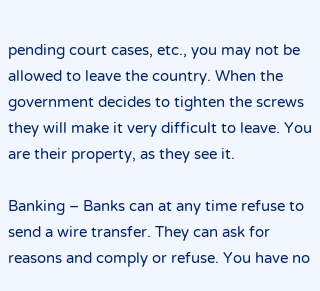pending court cases, etc., you may not be allowed to leave the country. When the government decides to tighten the screws they will make it very difficult to leave. You are their property, as they see it.

Banking – Banks can at any time refuse to send a wire transfer. They can ask for reasons and comply or refuse. You have no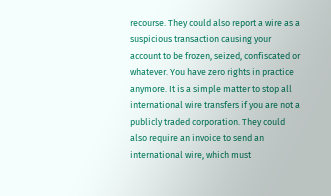recourse. They could also report a wire as a suspicious transaction causing your account to be frozen, seized, confiscated or whatever. You have zero rights in practice anymore. It is a simple matter to stop all international wire transfers if you are not a publicly traded corporation. They could also require an invoice to send an international wire, which must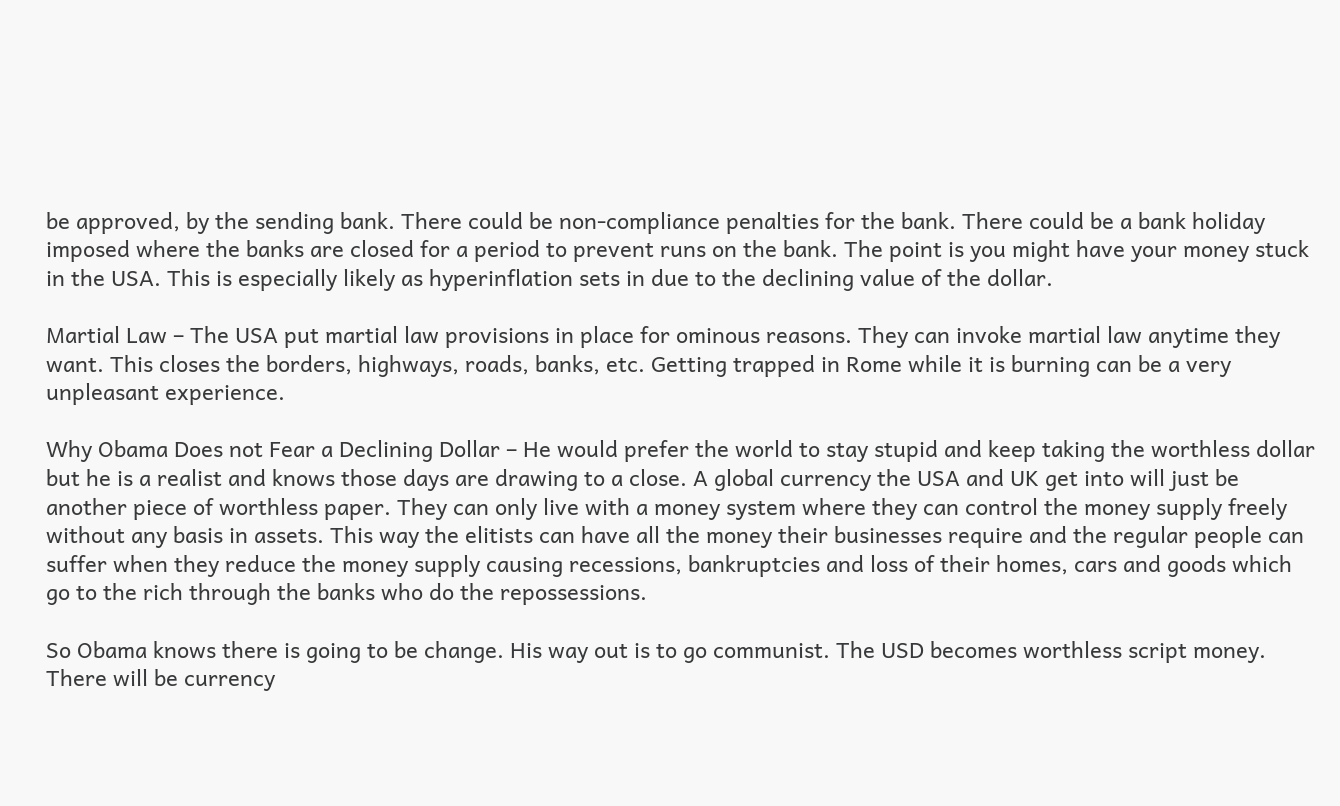be approved, by the sending bank. There could be non-compliance penalties for the bank. There could be a bank holiday imposed where the banks are closed for a period to prevent runs on the bank. The point is you might have your money stuck in the USA. This is especially likely as hyperinflation sets in due to the declining value of the dollar.

Martial Law – The USA put martial law provisions in place for ominous reasons. They can invoke martial law anytime they want. This closes the borders, highways, roads, banks, etc. Getting trapped in Rome while it is burning can be a very unpleasant experience.

Why Obama Does not Fear a Declining Dollar – He would prefer the world to stay stupid and keep taking the worthless dollar but he is a realist and knows those days are drawing to a close. A global currency the USA and UK get into will just be another piece of worthless paper. They can only live with a money system where they can control the money supply freely without any basis in assets. This way the elitists can have all the money their businesses require and the regular people can suffer when they reduce the money supply causing recessions, bankruptcies and loss of their homes, cars and goods which go to the rich through the banks who do the repossessions.

So Obama knows there is going to be change. His way out is to go communist. The USD becomes worthless script money. There will be currency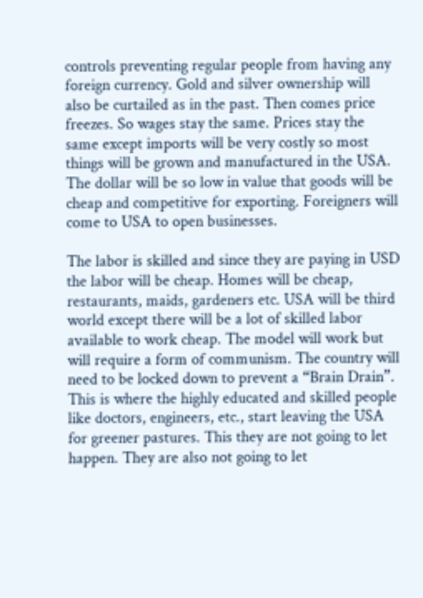controls preventing regular people from having any foreign currency. Gold and silver ownership will also be curtailed as in the past. Then comes price freezes. So wages stay the same. Prices stay the same except imports will be very costly so most things will be grown and manufactured in the USA. The dollar will be so low in value that goods will be cheap and competitive for exporting. Foreigners will come to USA to open businesses.

The labor is skilled and since they are paying in USD the labor will be cheap. Homes will be cheap, restaurants, maids, gardeners etc. USA will be third world except there will be a lot of skilled labor available to work cheap. The model will work but will require a form of communism. The country will need to be locked down to prevent a “Brain Drain”. This is where the highly educated and skilled people like doctors, engineers, etc., start leaving the USA for greener pastures. This they are not going to let happen. They are also not going to let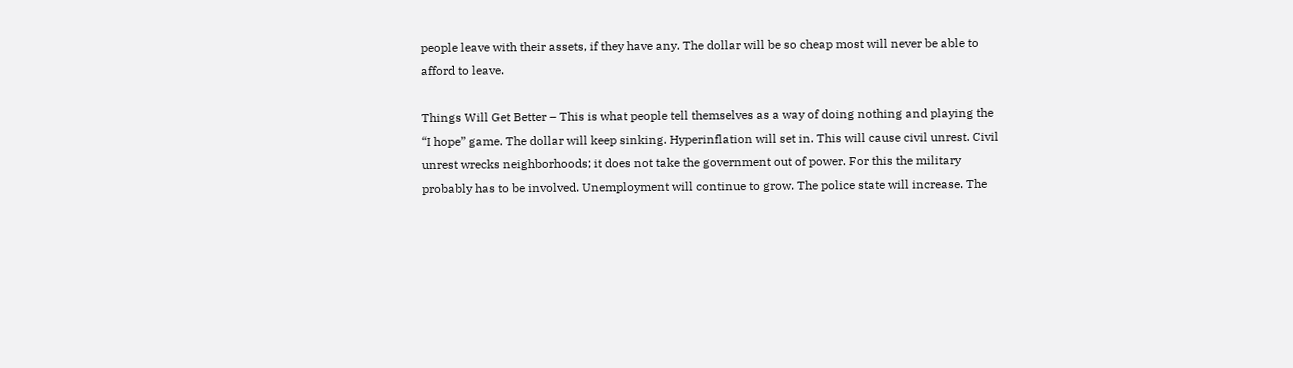people leave with their assets, if they have any. The dollar will be so cheap most will never be able to afford to leave.

Things Will Get Better – This is what people tell themselves as a way of doing nothing and playing the “I hope” game. The dollar will keep sinking. Hyperinflation will set in. This will cause civil unrest. Civil unrest wrecks neighborhoods; it does not take the government out of power. For this the military probably has to be involved. Unemployment will continue to grow. The police state will increase. The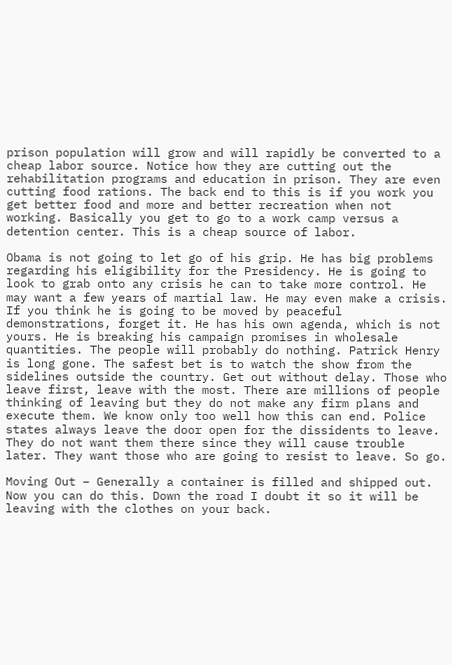prison population will grow and will rapidly be converted to a cheap labor source. Notice how they are cutting out the rehabilitation programs and education in prison. They are even cutting food rations. The back end to this is if you work you get better food and more and better recreation when not working. Basically you get to go to a work camp versus a detention center. This is a cheap source of labor.

Obama is not going to let go of his grip. He has big problems regarding his eligibility for the Presidency. He is going to look to grab onto any crisis he can to take more control. He may want a few years of martial law. He may even make a crisis. If you think he is going to be moved by peaceful demonstrations, forget it. He has his own agenda, which is not yours. He is breaking his campaign promises in wholesale quantities. The people will probably do nothing. Patrick Henry is long gone. The safest bet is to watch the show from the sidelines outside the country. Get out without delay. Those who leave first, leave with the most. There are millions of people thinking of leaving but they do not make any firm plans and execute them. We know only too well how this can end. Police states always leave the door open for the dissidents to leave. They do not want them there since they will cause trouble later. They want those who are going to resist to leave. So go.

Moving Out – Generally a container is filled and shipped out. Now you can do this. Down the road I doubt it so it will be leaving with the clothes on your back.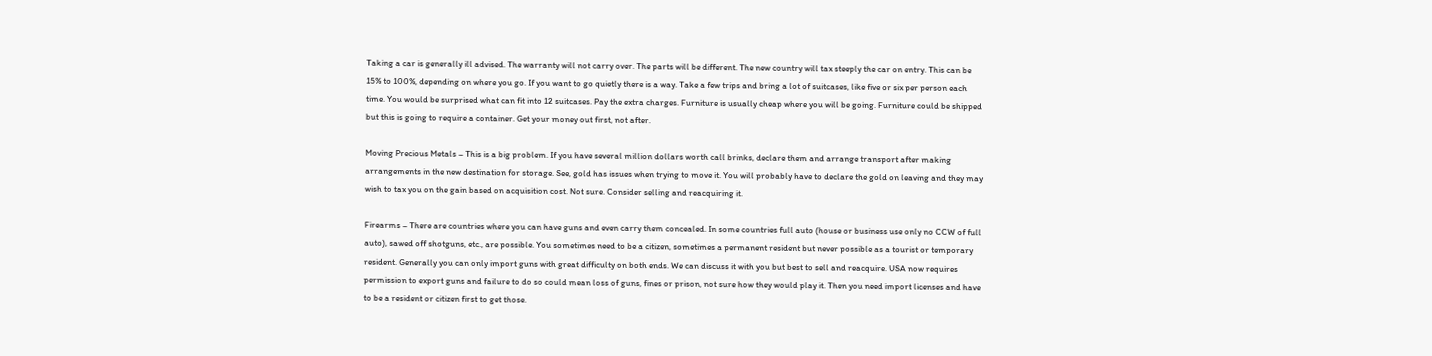Taking a car is generally ill advised. The warranty will not carry over. The parts will be different. The new country will tax steeply the car on entry. This can be 15% to 100%, depending on where you go. If you want to go quietly there is a way. Take a few trips and bring a lot of suitcases, like five or six per person each time. You would be surprised what can fit into 12 suitcases. Pay the extra charges. Furniture is usually cheap where you will be going. Furniture could be shipped but this is going to require a container. Get your money out first, not after.

Moving Precious Metals – This is a big problem. If you have several million dollars worth call brinks, declare them and arrange transport after making arrangements in the new destination for storage. See, gold has issues when trying to move it. You will probably have to declare the gold on leaving and they may wish to tax you on the gain based on acquisition cost. Not sure. Consider selling and reacquiring it.

Firearms – There are countries where you can have guns and even carry them concealed. In some countries full auto (house or business use only no CCW of full auto), sawed off shotguns, etc., are possible. You sometimes need to be a citizen, sometimes a permanent resident but never possible as a tourist or temporary resident. Generally you can only import guns with great difficulty on both ends. We can discuss it with you but best to sell and reacquire. USA now requires permission to export guns and failure to do so could mean loss of guns, fines or prison, not sure how they would play it. Then you need import licenses and have to be a resident or citizen first to get those.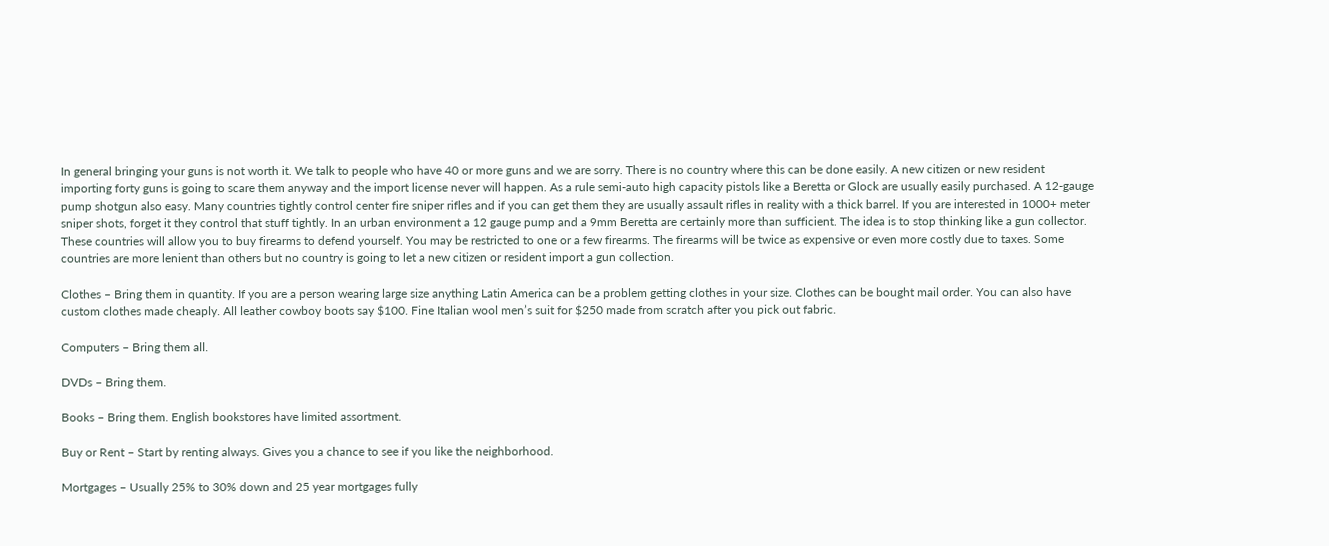In general bringing your guns is not worth it. We talk to people who have 40 or more guns and we are sorry. There is no country where this can be done easily. A new citizen or new resident importing forty guns is going to scare them anyway and the import license never will happen. As a rule semi-auto high capacity pistols like a Beretta or Glock are usually easily purchased. A 12-gauge pump shotgun also easy. Many countries tightly control center fire sniper rifles and if you can get them they are usually assault rifles in reality with a thick barrel. If you are interested in 1000+ meter sniper shots, forget it they control that stuff tightly. In an urban environment a 12 gauge pump and a 9mm Beretta are certainly more than sufficient. The idea is to stop thinking like a gun collector. These countries will allow you to buy firearms to defend yourself. You may be restricted to one or a few firearms. The firearms will be twice as expensive or even more costly due to taxes. Some countries are more lenient than others but no country is going to let a new citizen or resident import a gun collection.

Clothes – Bring them in quantity. If you are a person wearing large size anything Latin America can be a problem getting clothes in your size. Clothes can be bought mail order. You can also have custom clothes made cheaply. All leather cowboy boots say $100. Fine Italian wool men’s suit for $250 made from scratch after you pick out fabric.

Computers – Bring them all.

DVDs – Bring them.

Books – Bring them. English bookstores have limited assortment.

Buy or Rent – Start by renting always. Gives you a chance to see if you like the neighborhood.

Mortgages – Usually 25% to 30% down and 25 year mortgages fully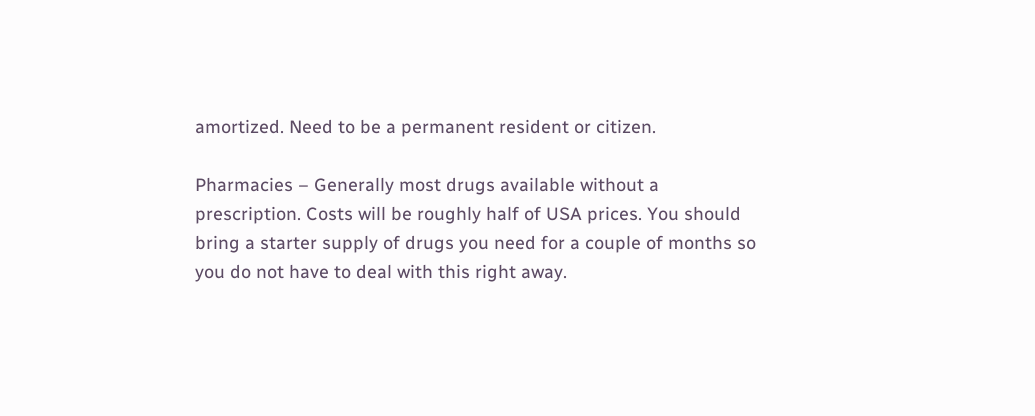amortized. Need to be a permanent resident or citizen.

Pharmacies – Generally most drugs available without a prescription. Costs will be roughly half of USA prices. You should bring a starter supply of drugs you need for a couple of months so you do not have to deal with this right away.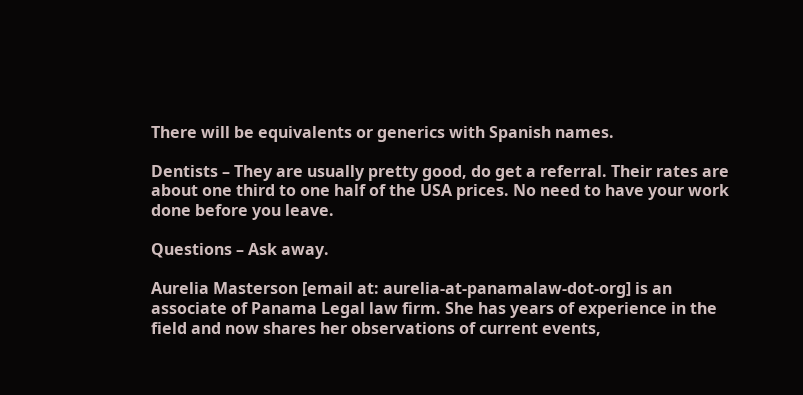There will be equivalents or generics with Spanish names.

Dentists – They are usually pretty good, do get a referral. Their rates are about one third to one half of the USA prices. No need to have your work done before you leave.

Questions – Ask away.

Aurelia Masterson [email at: aurelia-at-panamalaw-dot-org] is an associate of Panama Legal law firm. She has years of experience in the field and now shares her observations of current events,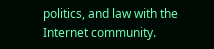politics, and law with the Internet community.